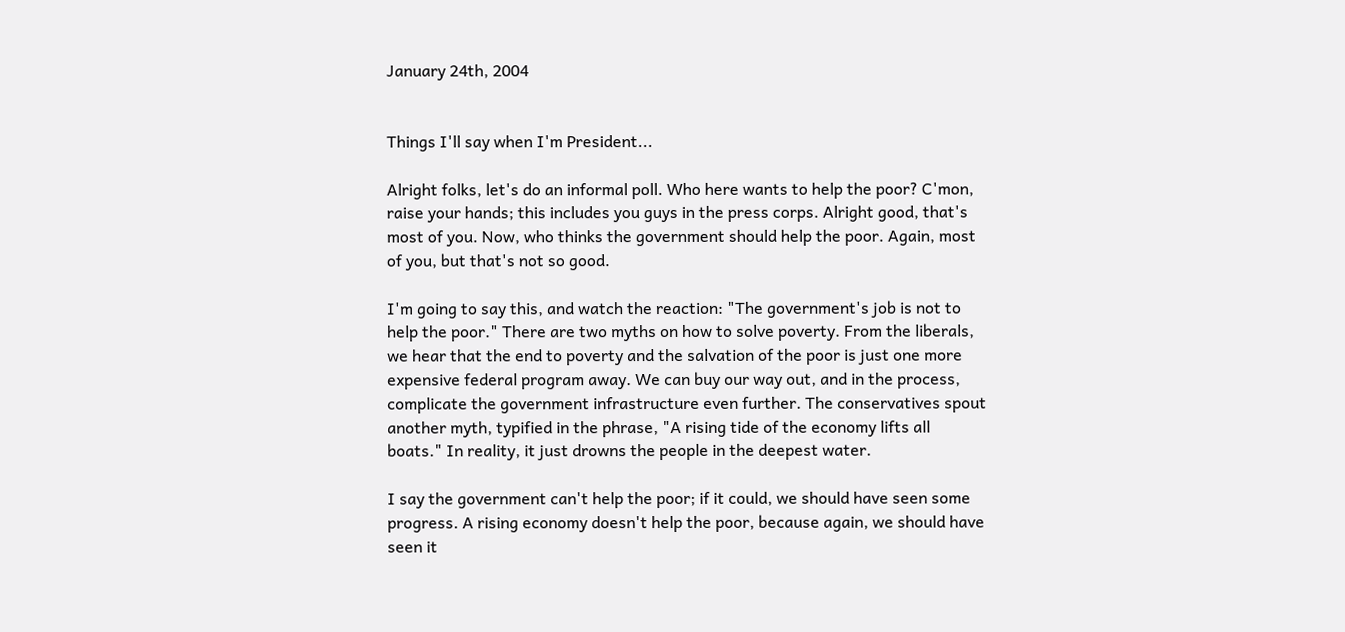January 24th, 2004


Things I'll say when I'm President...

Alright folks, let's do an informal poll. Who here wants to help the poor? C'mon, raise your hands; this includes you guys in the press corps. Alright good, that's most of you. Now, who thinks the government should help the poor. Again, most of you, but that's not so good.

I'm going to say this, and watch the reaction: "The government's job is not to help the poor." There are two myths on how to solve poverty. From the liberals, we hear that the end to poverty and the salvation of the poor is just one more expensive federal program away. We can buy our way out, and in the process, complicate the government infrastructure even further. The conservatives spout another myth, typified in the phrase, "A rising tide of the economy lifts all boats." In reality, it just drowns the people in the deepest water.

I say the government can't help the poor; if it could, we should have seen some progress. A rising economy doesn't help the poor, because again, we should have seen it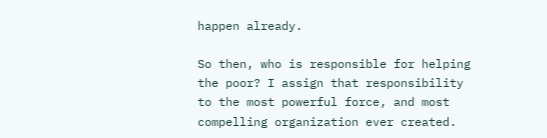happen already.

So then, who is responsible for helping the poor? I assign that responsibility to the most powerful force, and most compelling organization ever created.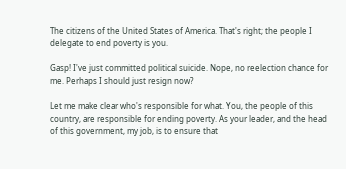The citizens of the United States of America. That's right; the people I delegate to end poverty is you.

Gasp! I've just committed political suicide. Nope, no reelection chance for me. Perhaps I should just resign now?

Let me make clear who's responsible for what. You, the people of this country, are responsible for ending poverty. As your leader, and the head of this government, my job, is to ensure that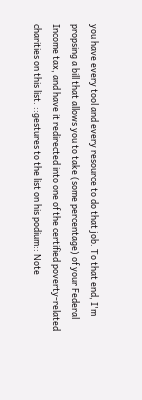you have every tool and every resource to do that job. To that end, I'm propsing a bill that allows you to take (some percentage) of your Federal Income tax, and have it redirected into one of the certified poverty-related charities on this list. ::gestures to the list on his podium:: Note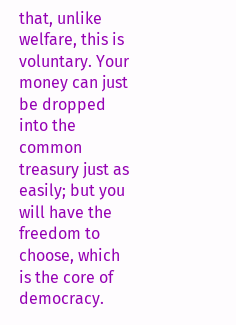that, unlike welfare, this is voluntary. Your money can just be dropped into the common treasury just as easily; but you will have the freedom to choose, which is the core of democracy.